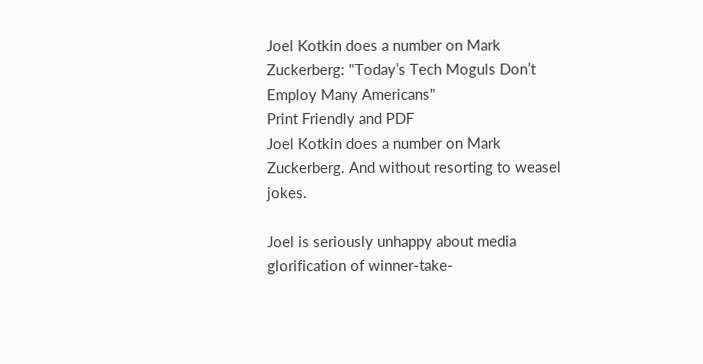Joel Kotkin does a number on Mark Zuckerberg: "Today’s Tech Moguls Don’t Employ Many Americans"
Print Friendly and PDF
Joel Kotkin does a number on Mark Zuckerberg. And without resorting to weasel jokes.

Joel is seriously unhappy about media glorification of winner-take-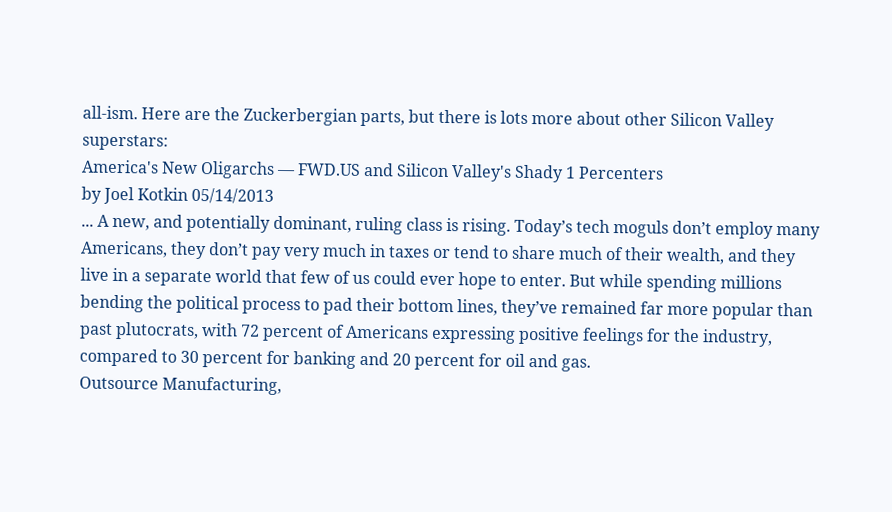all-ism. Here are the Zuckerbergian parts, but there is lots more about other Silicon Valley superstars:
America's New Oligarchs — FWD.US and Silicon Valley's Shady 1 Percenters
by Joel Kotkin 05/14/2013
... A new, and potentially dominant, ruling class is rising. Today’s tech moguls don’t employ many Americans, they don’t pay very much in taxes or tend to share much of their wealth, and they live in a separate world that few of us could ever hope to enter. But while spending millions bending the political process to pad their bottom lines, they’ve remained far more popular than past plutocrats, with 72 percent of Americans expressing positive feelings for the industry, compared to 30 percent for banking and 20 percent for oil and gas.
Outsource Manufacturing,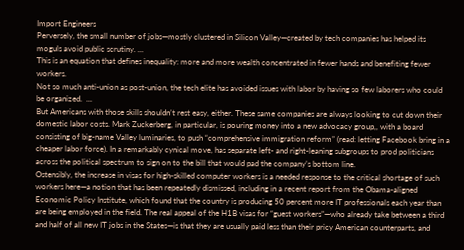Import Engineers
Perversely, the small number of jobs—mostly clustered in Silicon Valley—created by tech companies has helped its moguls avoid public scrutiny. ...
This is an equation that defines inequality: more and more wealth concentrated in fewer hands and benefiting fewer workers.
Not so much anti-union as post-union, the tech elite has avoided issues with labor by having so few laborers who could be organized.  ...
But Americans with those skills shouldn’t rest easy, either. These same companies are always looking to cut down their domestic labor costs. Mark Zuckerberg, in particular, is pouring money into a new advocacy group,, with a board consisting of big-name Valley luminaries, to push “comprehensive immigration reform” (read: letting Facebook bring in a cheaper labor force). In a remarkably cynical move, has separate left- and right-leaning subgroups to prod politicians across the political spectrum to sign on to the bill that would pad the company’s bottom line.
Ostensibly, the increase in visas for high-skilled computer workers is a needed response to the critical shortage of such workers here—a notion that has been repeatedly dismissed, including in a recent report from the Obama-aligned Economic Policy Institute, which found that the country is producing 50 percent more IT professionals each year than are being employed in the field. The real appeal of the H1B visas for “guest workers”—who already take between a third and half of all new IT jobs in the States—is that they are usually paid less than their pricy American counterparts, and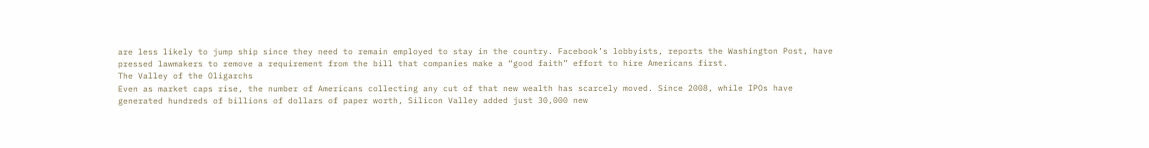are less likely to jump ship since they need to remain employed to stay in the country. Facebook’s lobbyists, reports the Washington Post, have pressed lawmakers to remove a requirement from the bill that companies make a “good faith” effort to hire Americans first.
The Valley of the Oligarchs
Even as market caps rise, the number of Americans collecting any cut of that new wealth has scarcely moved. Since 2008, while IPOs have generated hundreds of billions of dollars of paper worth, Silicon Valley added just 30,000 new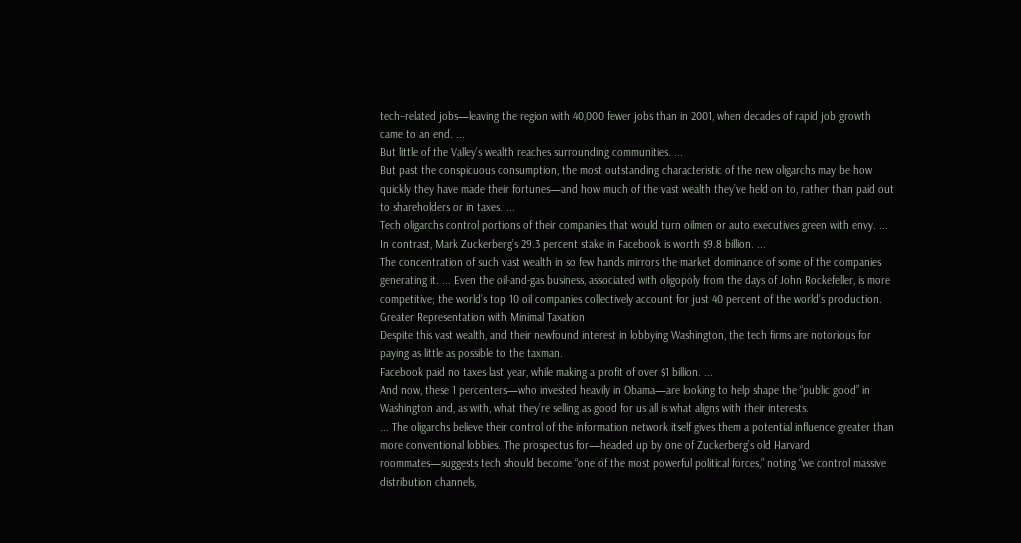tech–related jobs—leaving the region with 40,000 fewer jobs than in 2001, when decades of rapid job growth came to an end. ...
But little of the Valley’s wealth reaches surrounding communities. ...
But past the conspicuous consumption, the most outstanding characteristic of the new oligarchs may be how quickly they have made their fortunes—and how much of the vast wealth they’ve held on to, rather than paid out to shareholders or in taxes. ...
Tech oligarchs control portions of their companies that would turn oilmen or auto executives green with envy. ... In contrast, Mark Zuckerberg’s 29.3 percent stake in Facebook is worth $9.8 billion. ...
The concentration of such vast wealth in so few hands mirrors the market dominance of some of the companies generating it. ... Even the oil-and-gas business, associated with oligopoly from the days of John Rockefeller, is more competitive; the world’s top 10 oil companies collectively account for just 40 percent of the world’s production.
Greater Representation with Minimal Taxation
Despite this vast wealth, and their newfound interest in lobbying Washington, the tech firms are notorious for paying as little as possible to the taxman.
Facebook paid no taxes last year, while making a profit of over $1 billion. ...
And now, these 1 percenters—who invested heavily in Obama—are looking to help shape the “public good” in Washington and, as with, what they’re selling as good for us all is what aligns with their interests.
... The oligarchs believe their control of the information network itself gives them a potential influence greater than more conventional lobbies. The prospectus for—headed up by one of Zuckerberg’s old Harvard roommates—suggests tech should become “one of the most powerful political forces,” noting “we control massive distribution channels,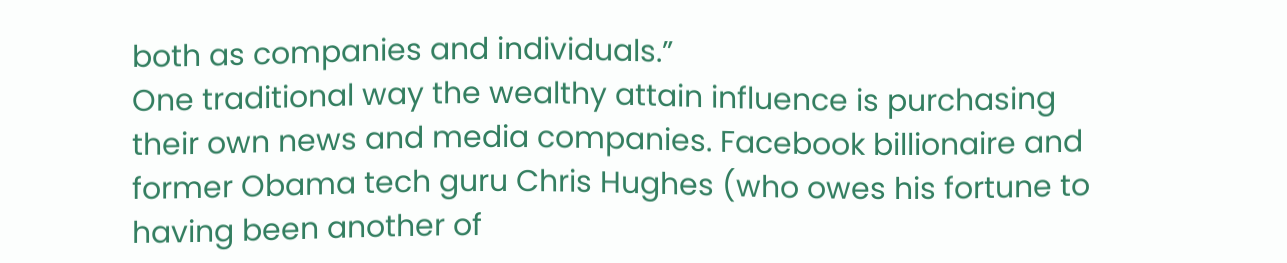both as companies and individuals.”
One traditional way the wealthy attain influence is purchasing their own news and media companies. Facebook billionaire and former Obama tech guru Chris Hughes (who owes his fortune to having been another of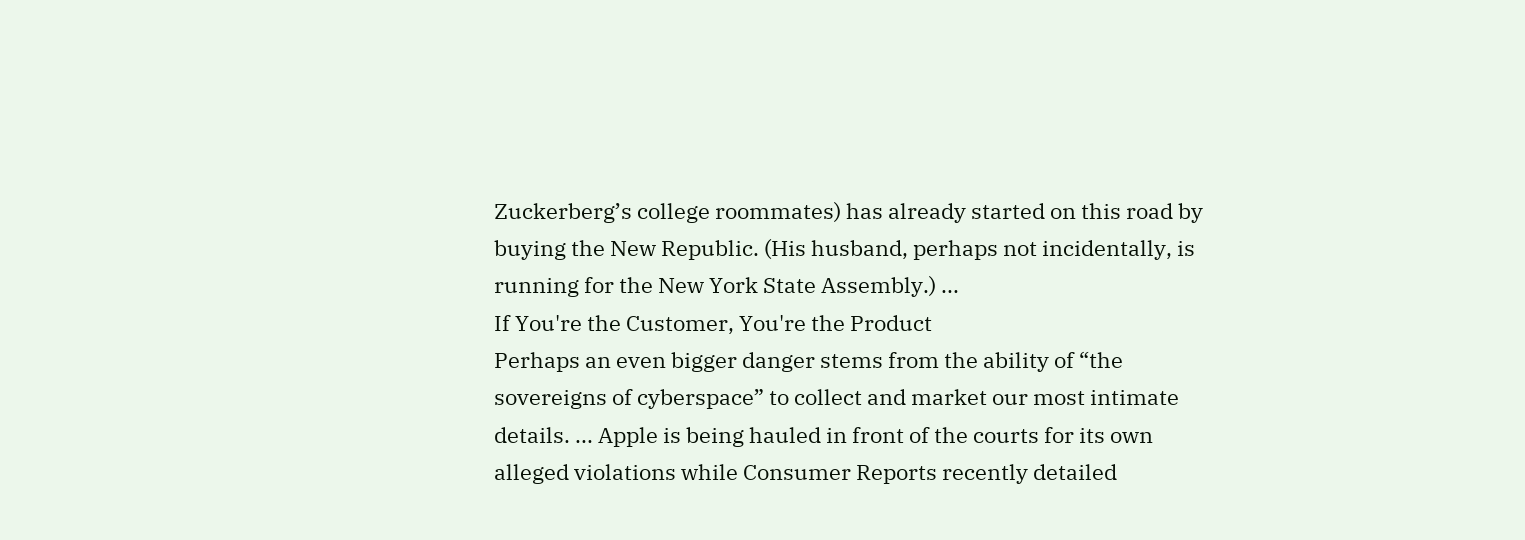Zuckerberg’s college roommates) has already started on this road by buying the New Republic. (His husband, perhaps not incidentally, is running for the New York State Assembly.) ...
If You're the Customer, You're the Product
Perhaps an even bigger danger stems from the ability of “the sovereigns of cyberspace” to collect and market our most intimate details. ... Apple is being hauled in front of the courts for its own alleged violations while Consumer Reports recently detailed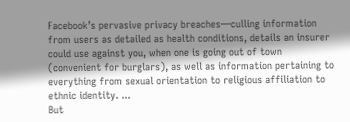Facebook’s pervasive privacy breaches—culling information from users as detailed as health conditions, details an insurer could use against you, when one is going out of town (convenient for burglars), as well as information pertaining to everything from sexual orientation to religious affiliation to ethnic identity. ...
But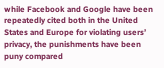while Facebook and Google have been repeatedly cited both in the United States and Europe for violating users’ privacy, the punishments have been puny compared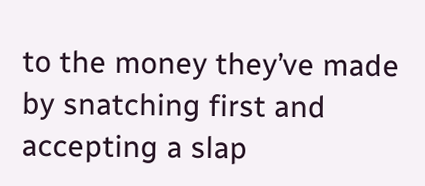to the money they’ve made by snatching first and accepting a slap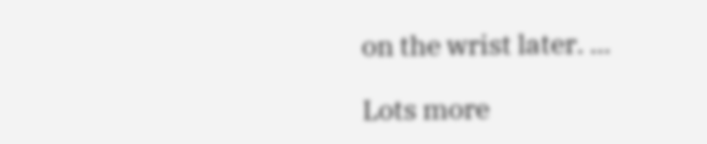on the wrist later. ...

Lots more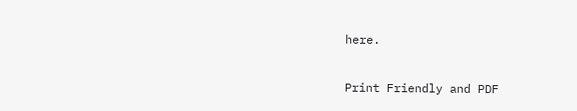here.

Print Friendly and PDF